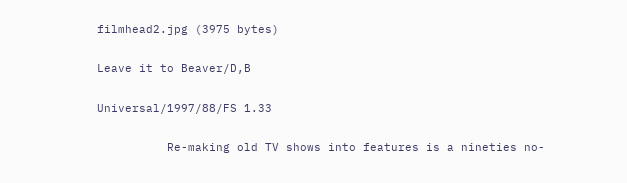filmhead2.jpg (3975 bytes)

Leave it to Beaver/D,B

Universal/1997/88/FS 1.33

          Re-making old TV shows into features is a nineties no-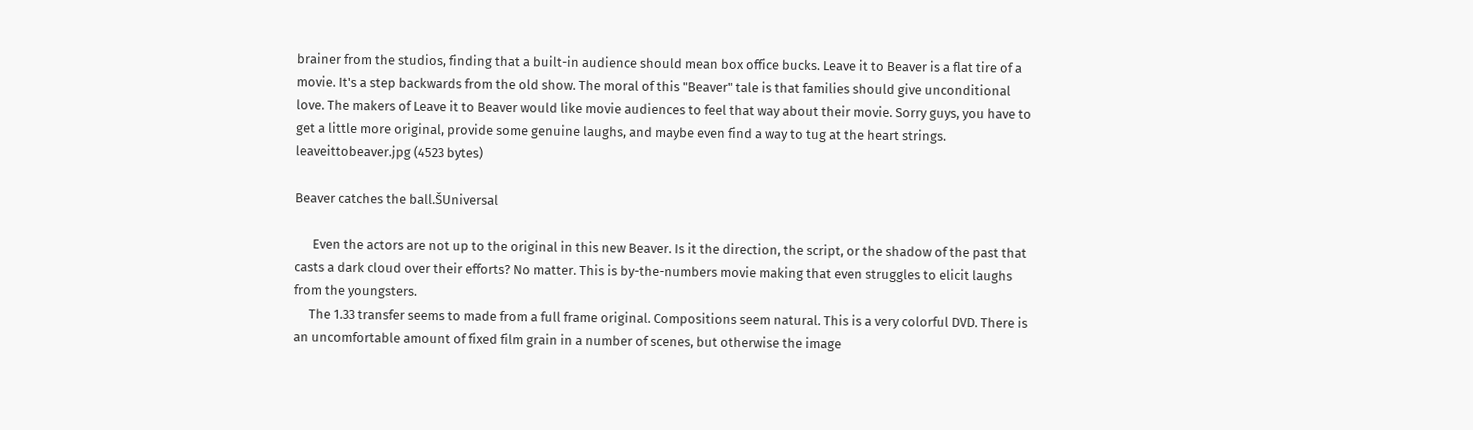brainer from the studios, finding that a built-in audience should mean box office bucks. Leave it to Beaver is a flat tire of a movie. It's a step backwards from the old show. The moral of this "Beaver" tale is that families should give unconditional love. The makers of Leave it to Beaver would like movie audiences to feel that way about their movie. Sorry guys, you have to get a little more original, provide some genuine laughs, and maybe even find a way to tug at the heart strings.
leaveittobeaver.jpg (4523 bytes)

Beaver catches the ball.ŠUniversal

      Even the actors are not up to the original in this new Beaver. Is it the direction, the script, or the shadow of the past that casts a dark cloud over their efforts? No matter. This is by-the-numbers movie making that even struggles to elicit laughs from the youngsters.
     The 1.33 transfer seems to made from a full frame original. Compositions seem natural. This is a very colorful DVD. There is an uncomfortable amount of fixed film grain in a number of scenes, but otherwise the image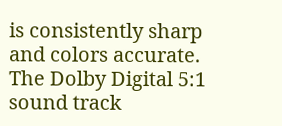is consistently sharp and colors accurate. The Dolby Digital 5:1 sound track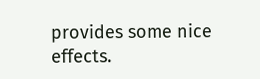provides some nice effects.